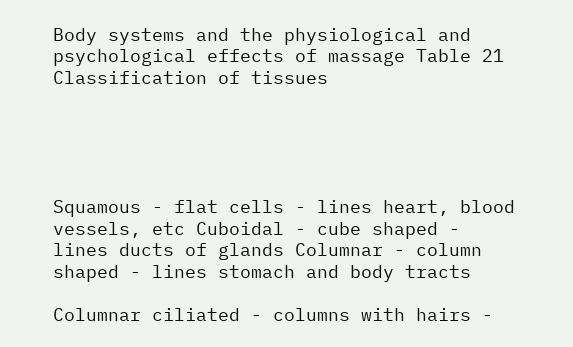Body systems and the physiological and psychological effects of massage Table 21 Classification of tissues





Squamous - flat cells - lines heart, blood vessels, etc Cuboidal - cube shaped - lines ducts of glands Columnar - column shaped - lines stomach and body tracts

Columnar ciliated - columns with hairs -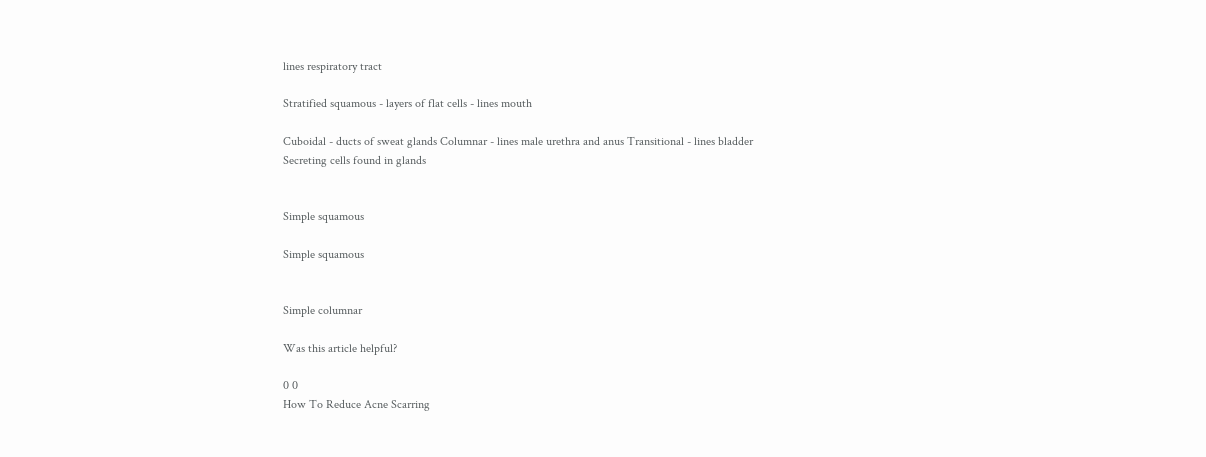lines respiratory tract

Stratified squamous - layers of flat cells - lines mouth

Cuboidal - ducts of sweat glands Columnar - lines male urethra and anus Transitional - lines bladder Secreting cells found in glands


Simple squamous

Simple squamous


Simple columnar

Was this article helpful?

0 0
How To Reduce Acne Scarring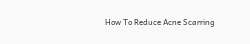How To Reduce Acne Scarring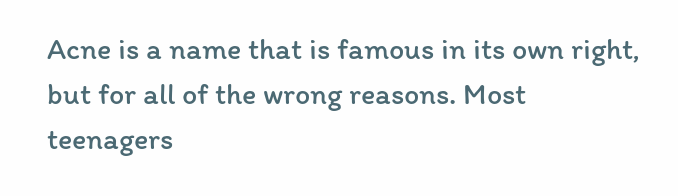Acne is a name that is famous in its own right, but for all of the wrong reasons. Most teenagers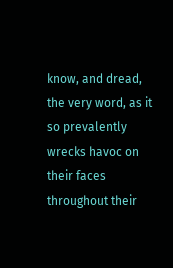know, and dread, the very word, as it so prevalently wrecks havoc on their faces throughout their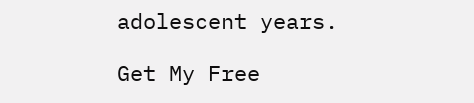adolescent years.

Get My Free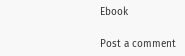Ebook

Post a comment